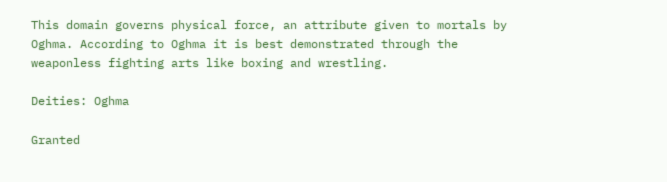This domain governs physical force, an attribute given to mortals by Oghma. According to Oghma it is best demonstrated through the weaponless fighting arts like boxing and wrestling.

Deities: Oghma

Granted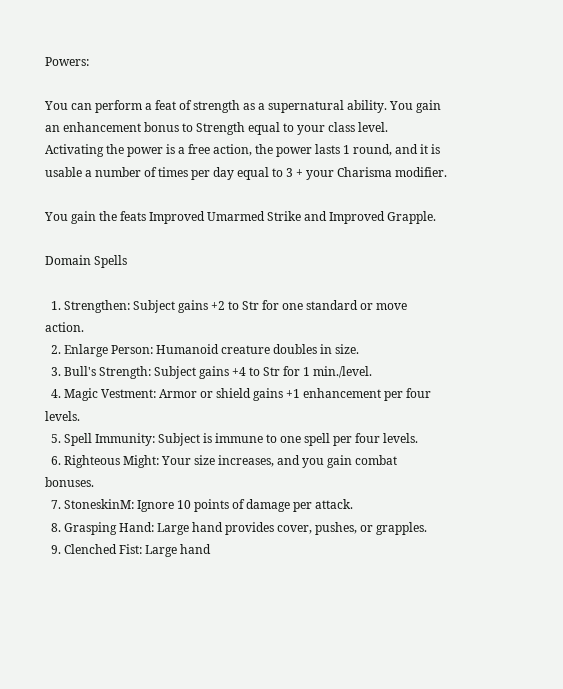Powers:

You can perform a feat of strength as a supernatural ability. You gain an enhancement bonus to Strength equal to your class level. Activating the power is a free action, the power lasts 1 round, and it is usable a number of times per day equal to 3 + your Charisma modifier.

You gain the feats Improved Umarmed Strike and Improved Grapple.

Domain Spells

  1. Strengthen: Subject gains +2 to Str for one standard or move action.
  2. Enlarge Person: Humanoid creature doubles in size.
  3. Bull's Strength: Subject gains +4 to Str for 1 min./level.
  4. Magic Vestment: Armor or shield gains +1 enhancement per four levels.
  5. Spell Immunity: Subject is immune to one spell per four levels.
  6. Righteous Might: Your size increases, and you gain combat bonuses.
  7. StoneskinM: Ignore 10 points of damage per attack.
  8. Grasping Hand: Large hand provides cover, pushes, or grapples.
  9. Clenched Fist: Large hand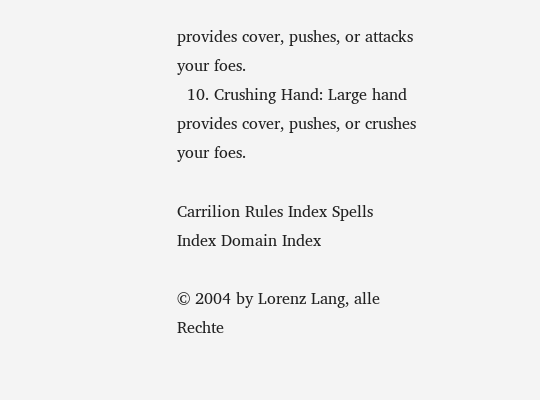provides cover, pushes, or attacks your foes.
  10. Crushing Hand: Large hand provides cover, pushes, or crushes your foes.

Carrilion Rules Index Spells Index Domain Index

© 2004 by Lorenz Lang, alle Rechte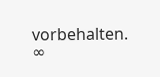vorbehalten.     ∞